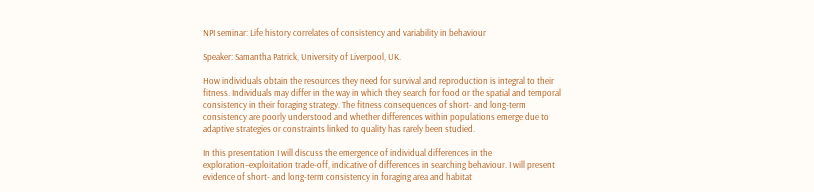NPI seminar: Life history correlates of consistency and variability in behaviour

Speaker: Samantha Patrick, University of Liverpool, UK.

How individuals obtain the resources they need for survival and reproduction is integral to their fitness. Individuals may differ in the way in which they search for food or the spatial and temporal consistency in their foraging strategy. The fitness consequences of short- and long-term consistency are poorly understood and whether differences within populations emerge due to adaptive strategies or constraints linked to quality has rarely been studied.

In this presentation I will discuss the emergence of individual differences in the exploration–exploitation trade-off, indicative of differences in searching behaviour. I will present evidence of short- and long-term consistency in foraging area and habitat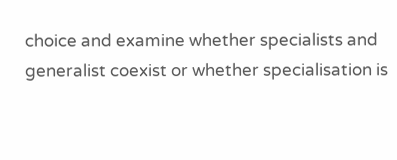choice and examine whether specialists and generalist coexist or whether specialisation is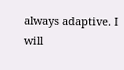always adaptive. I will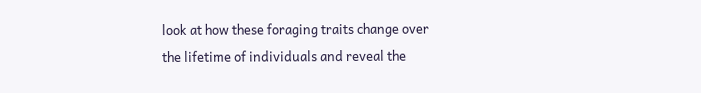look at how these foraging traits change over the lifetime of individuals and reveal the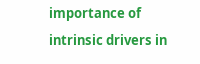importance of intrinsic drivers in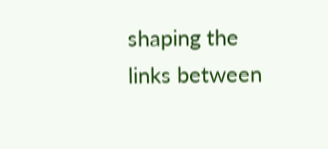shaping the links between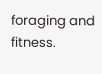foraging and fitness.